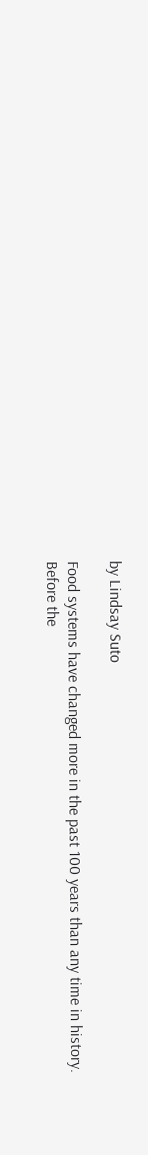by Lindsay Suto

Food systems have changed more in the past 100 years than any time in history. Before the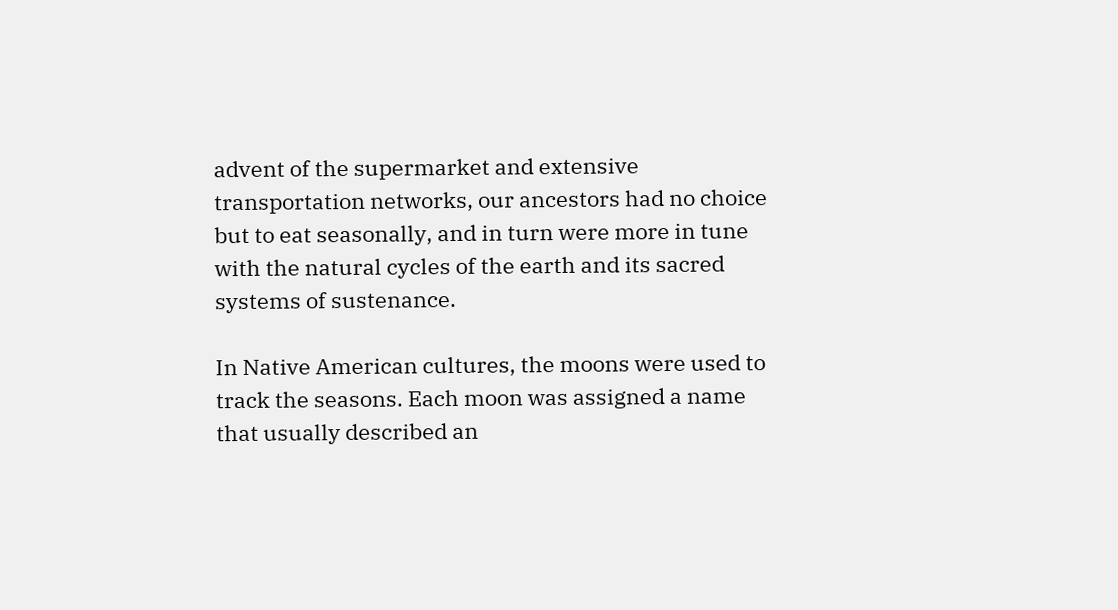advent of the supermarket and extensive transportation networks, our ancestors had no choice but to eat seasonally, and in turn were more in tune with the natural cycles of the earth and its sacred systems of sustenance.

In Native American cultures, the moons were used to track the seasons. Each moon was assigned a name that usually described an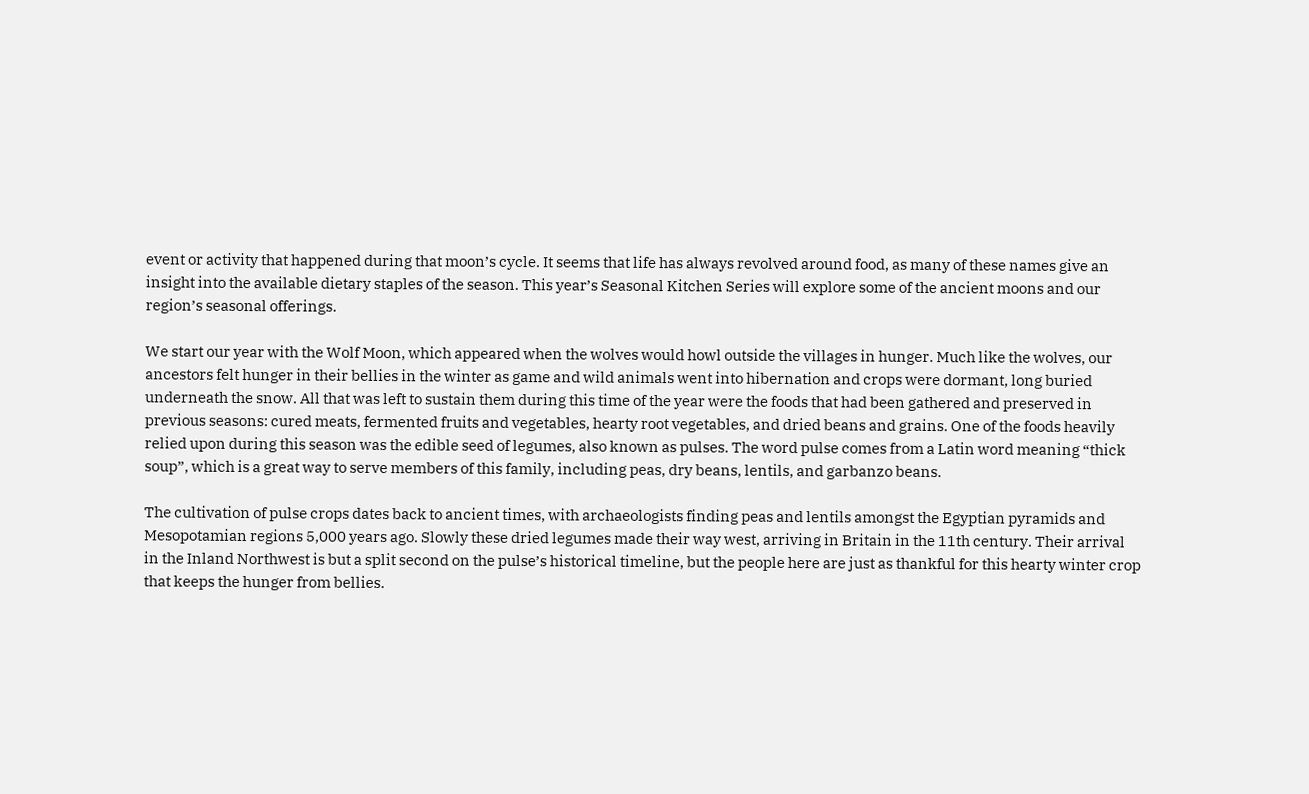event or activity that happened during that moon’s cycle. It seems that life has always revolved around food, as many of these names give an insight into the available dietary staples of the season. This year’s Seasonal Kitchen Series will explore some of the ancient moons and our region’s seasonal offerings.

We start our year with the Wolf Moon, which appeared when the wolves would howl outside the villages in hunger. Much like the wolves, our ancestors felt hunger in their bellies in the winter as game and wild animals went into hibernation and crops were dormant, long buried underneath the snow. All that was left to sustain them during this time of the year were the foods that had been gathered and preserved in previous seasons: cured meats, fermented fruits and vegetables, hearty root vegetables, and dried beans and grains. One of the foods heavily relied upon during this season was the edible seed of legumes, also known as pulses. The word pulse comes from a Latin word meaning “thick soup”, which is a great way to serve members of this family, including peas, dry beans, lentils, and garbanzo beans.

The cultivation of pulse crops dates back to ancient times, with archaeologists finding peas and lentils amongst the Egyptian pyramids and Mesopotamian regions 5,000 years ago. Slowly these dried legumes made their way west, arriving in Britain in the 11th century. Their arrival in the Inland Northwest is but a split second on the pulse’s historical timeline, but the people here are just as thankful for this hearty winter crop that keeps the hunger from bellies.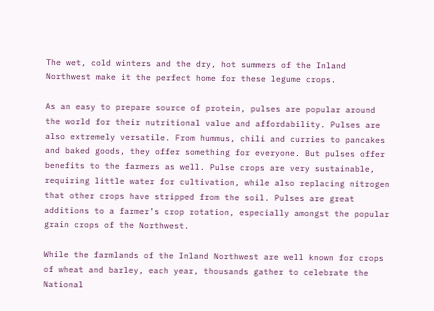The wet, cold winters and the dry, hot summers of the Inland Northwest make it the perfect home for these legume crops.

As an easy to prepare source of protein, pulses are popular around the world for their nutritional value and affordability. Pulses are also extremely versatile. From hummus, chili and curries to pancakes and baked goods, they offer something for everyone. But pulses offer benefits to the farmers as well. Pulse crops are very sustainable, requiring little water for cultivation, while also replacing nitrogen that other crops have stripped from the soil. Pulses are great additions to a farmer’s crop rotation, especially amongst the popular grain crops of the Northwest.

While the farmlands of the Inland Northwest are well known for crops of wheat and barley, each year, thousands gather to celebrate the National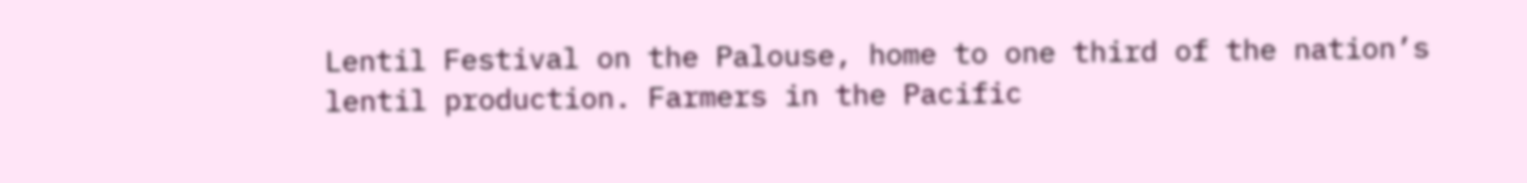Lentil Festival on the Palouse, home to one third of the nation’s lentil production. Farmers in the Pacific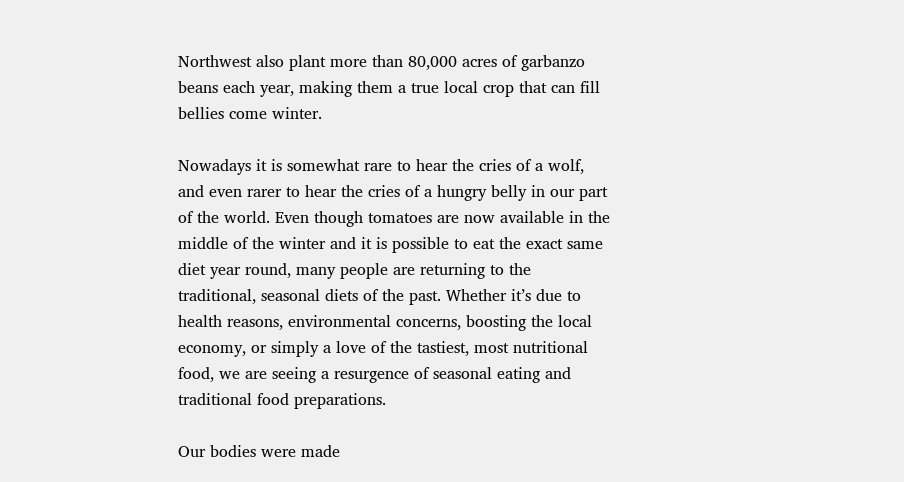Northwest also plant more than 80,000 acres of garbanzo beans each year, making them a true local crop that can fill bellies come winter.

Nowadays it is somewhat rare to hear the cries of a wolf, and even rarer to hear the cries of a hungry belly in our part of the world. Even though tomatoes are now available in the middle of the winter and it is possible to eat the exact same diet year round, many people are returning to the traditional, seasonal diets of the past. Whether it’s due to health reasons, environmental concerns, boosting the local economy, or simply a love of the tastiest, most nutritional food, we are seeing a resurgence of seasonal eating and traditional food preparations.

Our bodies were made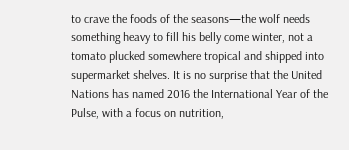to crave the foods of the seasons—the wolf needs something heavy to fill his belly come winter, not a tomato plucked somewhere tropical and shipped into supermarket shelves. It is no surprise that the United Nations has named 2016 the International Year of the Pulse, with a focus on nutrition,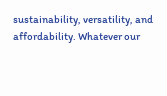sustainability, versatility, and affordability. Whatever our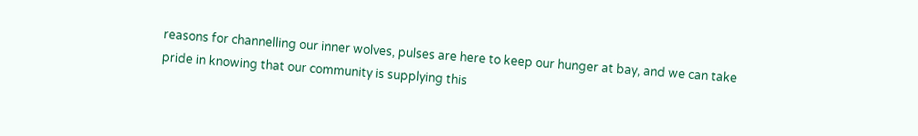reasons for channelling our inner wolves, pulses are here to keep our hunger at bay, and we can take pride in knowing that our community is supplying this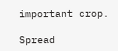important crop.

Spread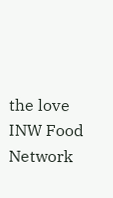the love
INW Food Network